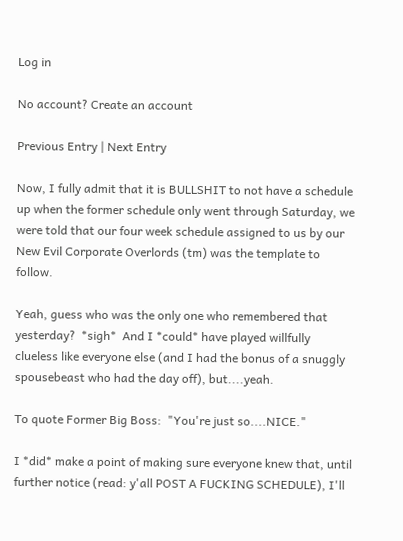Log in

No account? Create an account

Previous Entry | Next Entry

Now, I fully admit that it is BULLSHIT to not have a schedule up when the former schedule only went through Saturday, we were told that our four week schedule assigned to us by our New Evil Corporate Overlords (tm) was the template to follow.

Yeah, guess who was the only one who remembered that yesterday?  *sigh*  And I *could* have played willfully clueless like everyone else (and I had the bonus of a snuggly spousebeast who had the day off), but....yeah.

To quote Former Big Boss:  "You're just so....NICE."

I *did* make a point of making sure everyone knew that, until further notice (read: y'all POST A FUCKING SCHEDULE), I'll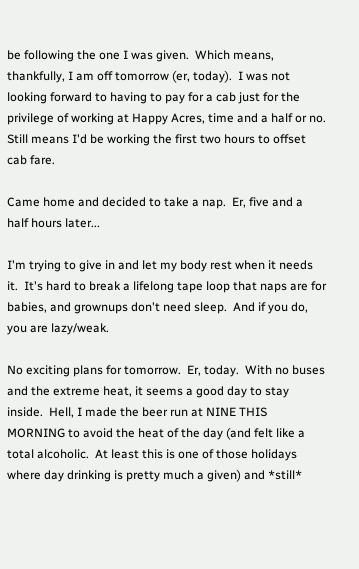be following the one I was given.  Which means, thankfully, I am off tomorrow (er, today).  I was not looking forward to having to pay for a cab just for the privilege of working at Happy Acres, time and a half or no.  Still means I'd be working the first two hours to offset cab fare.

Came home and decided to take a nap.  Er, five and a half hours later...

I'm trying to give in and let my body rest when it needs it.  It's hard to break a lifelong tape loop that naps are for babies, and grownups don't need sleep.  And if you do, you are lazy/weak.

No exciting plans for tomorrow.  Er, today.  With no buses and the extreme heat, it seems a good day to stay inside.  Hell, I made the beer run at NINE THIS MORNING to avoid the heat of the day (and felt like a total alcoholic.  At least this is one of those holidays where day drinking is pretty much a given) and *still*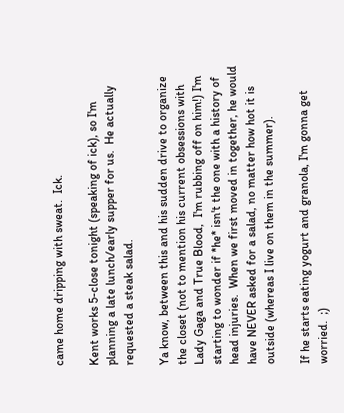came home dripping with sweat.  Ick.

Kent works 5-close tonight (speaking of ick), so I'm planning a late lunch/early supper for us.  He actually requested a steak salad.

Ya know, between this and his sudden drive to organize the closet (not to mention his current obsessions with Lady Gaga and True Blood,  I'm rubbing off on him!) I'm starting to wonder if *he* isn't the one with a history of head injuries.  When we first moved in together, he would have NEVER asked for a salad, no matter how hot it is outside (whereas I live on them in the summer).

If he starts eating yogurt and granola, I'm gonna get worried.  ;)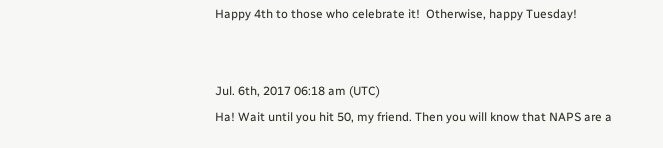Happy 4th to those who celebrate it!  Otherwise, happy Tuesday!


Jul. 6th, 2017 06:18 am (UTC)
Ha! Wait until you hit 50, my friend. Then you will know that NAPS are a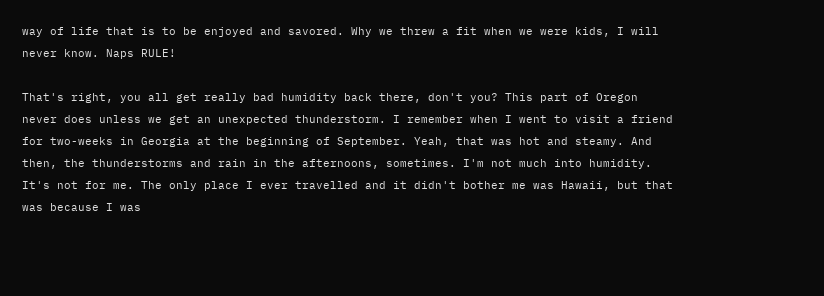way of life that is to be enjoyed and savored. Why we threw a fit when we were kids, I will never know. Naps RULE!

That's right, you all get really bad humidity back there, don't you? This part of Oregon never does unless we get an unexpected thunderstorm. I remember when I went to visit a friend for two-weeks in Georgia at the beginning of September. Yeah, that was hot and steamy. And then, the thunderstorms and rain in the afternoons, sometimes. I'm not much into humidity. It's not for me. The only place I ever travelled and it didn't bother me was Hawaii, but that was because I was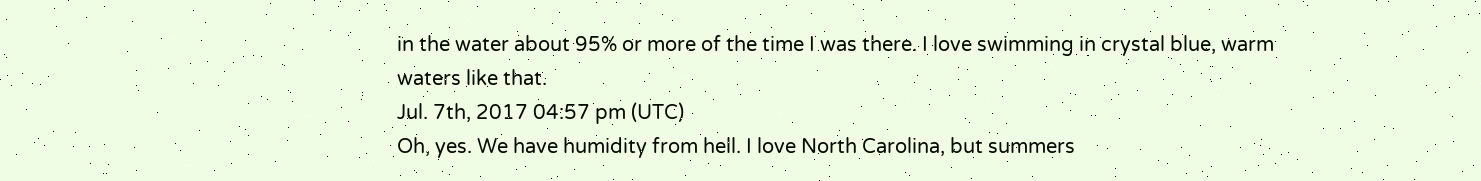in the water about 95% or more of the time I was there. I love swimming in crystal blue, warm waters like that.
Jul. 7th, 2017 04:57 pm (UTC)
Oh, yes. We have humidity from hell. I love North Carolina, but summers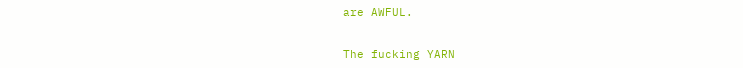are AWFUL.


The fucking YARN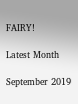FAIRY!

Latest Month

September 2019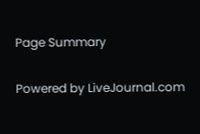Page Summary

Powered by LiveJournal.com